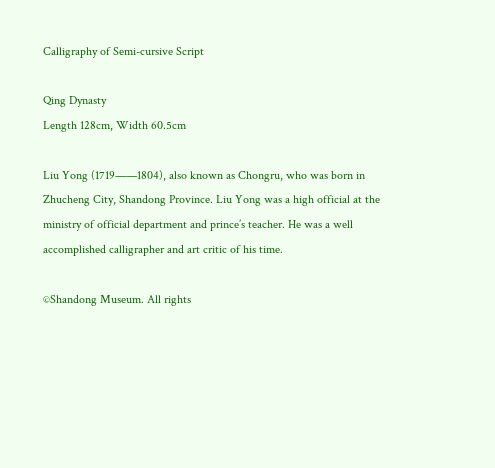Calligraphy of Semi-cursive Script

Qing Dynasty
Length 128cm, Width 60.5cm

Liu Yong (1719——1804), also known as Chongru, who was born in Zhucheng City, Shandong Province. Liu Yong was a high official at the ministry of official department and prince’s teacher. He was a well accomplished calligrapher and art critic of his time.

©Shandong Museum. All rights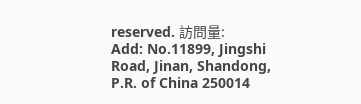reserved. 訪問量:
Add: No.11899, Jingshi Road, Jinan, Shandong, P.R. of China 250014